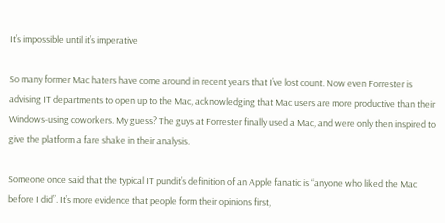It’s impossible until it’s imperative

So many former Mac haters have come around in recent years that I’ve lost count. Now even Forrester is advising IT departments to open up to the Mac, acknowledging that Mac users are more productive than their Windows-using coworkers. My guess? The guys at Forrester finally used a Mac, and were only then inspired to give the platform a fare shake in their analysis.

Someone once said that the typical IT pundit’s definition of an Apple fanatic is “anyone who liked the Mac before I did”. It’s more evidence that people form their opinions first,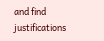and find justifications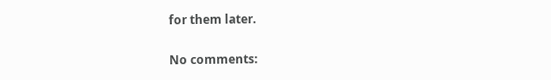for them later.

No comments: